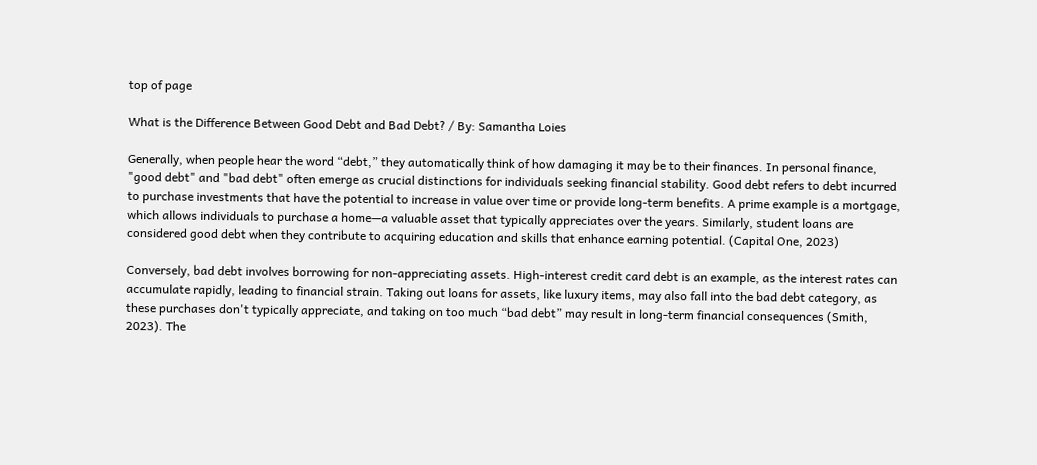top of page

What is the Difference Between Good Debt and Bad Debt? / By: Samantha Loies

Generally, when people hear the word “debt,” they automatically think of how damaging it may be to their finances. In personal finance, "good debt" and "bad debt" often emerge as crucial distinctions for individuals seeking financial stability. Good debt refers to debt incurred to purchase investments that have the potential to increase in value over time or provide long-term benefits. A prime example is a mortgage, which allows individuals to purchase a home—a valuable asset that typically appreciates over the years. Similarly, student loans are considered good debt when they contribute to acquiring education and skills that enhance earning potential. (Capital One, 2023)

Conversely, bad debt involves borrowing for non-appreciating assets. High-interest credit card debt is an example, as the interest rates can accumulate rapidly, leading to financial strain. Taking out loans for assets, like luxury items, may also fall into the bad debt category, as these purchases don't typically appreciate, and taking on too much “bad debt” may result in long-term financial consequences (Smith, 2023). The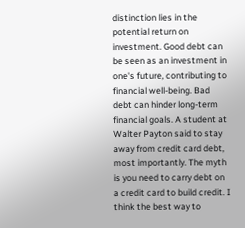distinction lies in the potential return on investment. Good debt can be seen as an investment in one's future, contributing to financial well-being. Bad debt can hinder long-term financial goals. A student at Walter Payton said to stay away from credit card debt, most importantly. The myth is you need to carry debt on a credit card to build credit. I think the best way to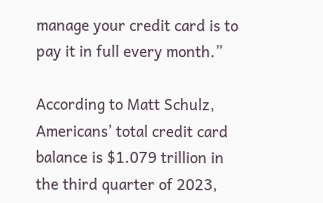manage your credit card is to pay it in full every month.”

According to Matt Schulz, Americans’ total credit card balance is $1.079 trillion in the third quarter of 2023,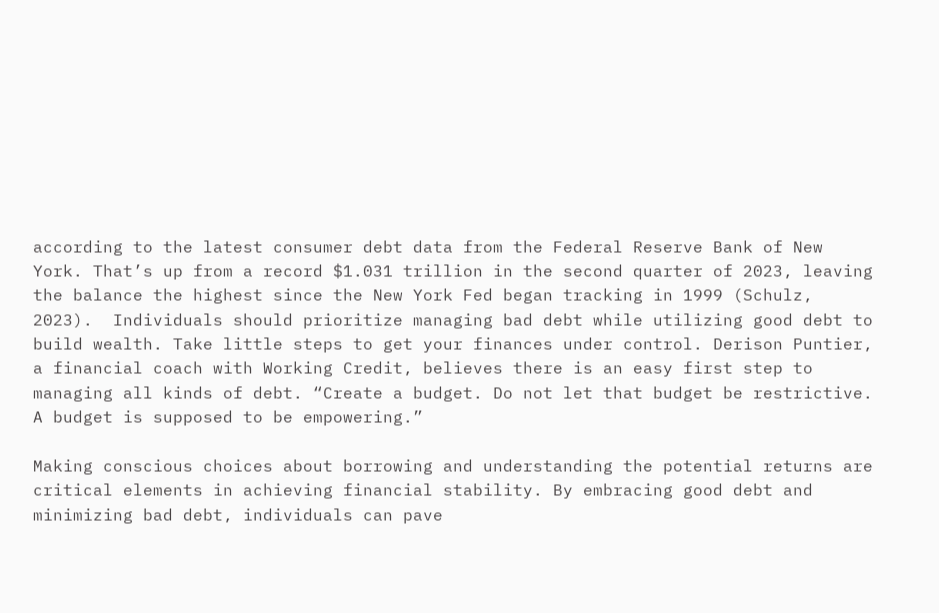according to the latest consumer debt data from the Federal Reserve Bank of New York. That’s up from a record $1.031 trillion in the second quarter of 2023, leaving the balance the highest since the New York Fed began tracking in 1999 (Schulz, 2023).  Individuals should prioritize managing bad debt while utilizing good debt to build wealth. Take little steps to get your finances under control. Derison Puntier, a financial coach with Working Credit, believes there is an easy first step to managing all kinds of debt. “Create a budget. Do not let that budget be restrictive. A budget is supposed to be empowering.”

Making conscious choices about borrowing and understanding the potential returns are critical elements in achieving financial stability. By embracing good debt and minimizing bad debt, individuals can pave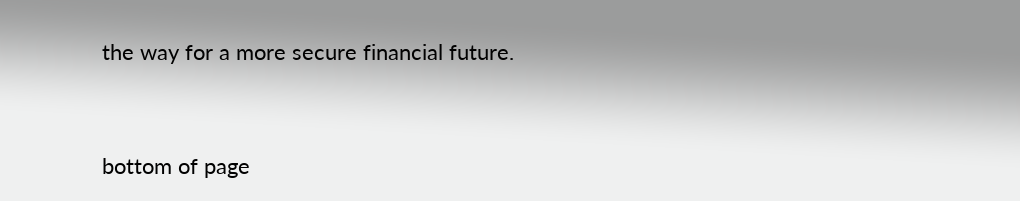the way for a more secure financial future.



bottom of page